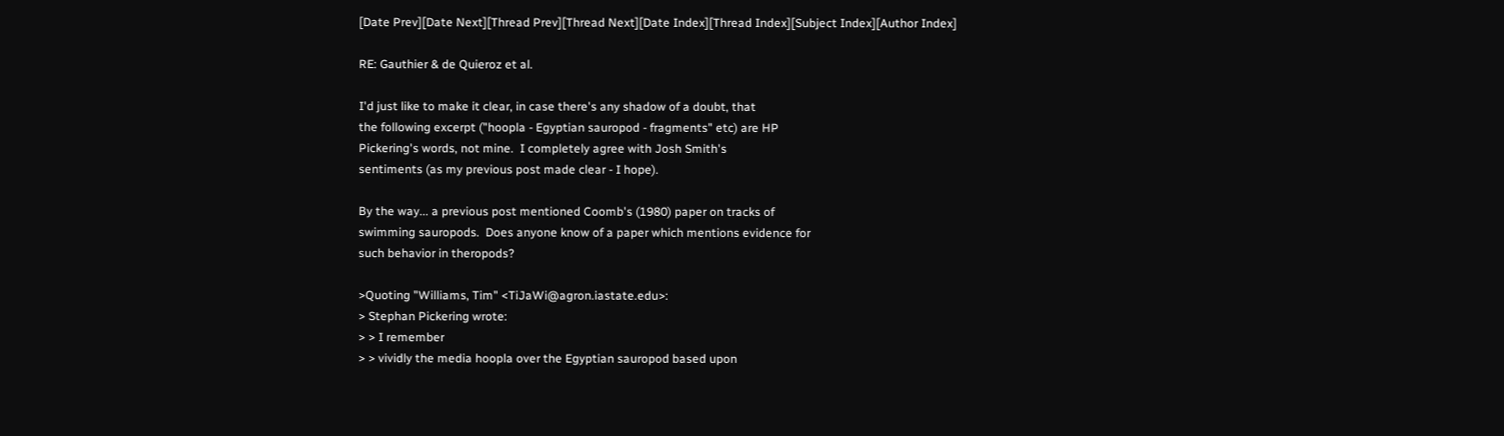[Date Prev][Date Next][Thread Prev][Thread Next][Date Index][Thread Index][Subject Index][Author Index]

RE: Gauthier & de Quieroz et al.

I'd just like to make it clear, in case there's any shadow of a doubt, that
the following excerpt ("hoopla - Egyptian sauropod - fragments" etc) are HP
Pickering's words, not mine.  I completely agree with Josh Smith's
sentiments (as my previous post made clear - I hope).

By the way... a previous post mentioned Coomb's (1980) paper on tracks of
swimming sauropods.  Does anyone know of a paper which mentions evidence for
such behavior in theropods?

>Quoting "Williams, Tim" <TiJaWi@agron.iastate.edu>:
> Stephan Pickering wrote:
> > I remember
> > vividly the media hoopla over the Egyptian sauropod based upon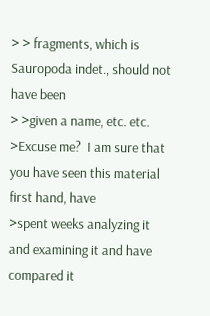> > fragments, which is Sauropoda indet., should not have been
> >given a name, etc. etc.
>Excuse me?  I am sure that you have seen this material first hand, have
>spent weeks analyzing it and examining it and have compared it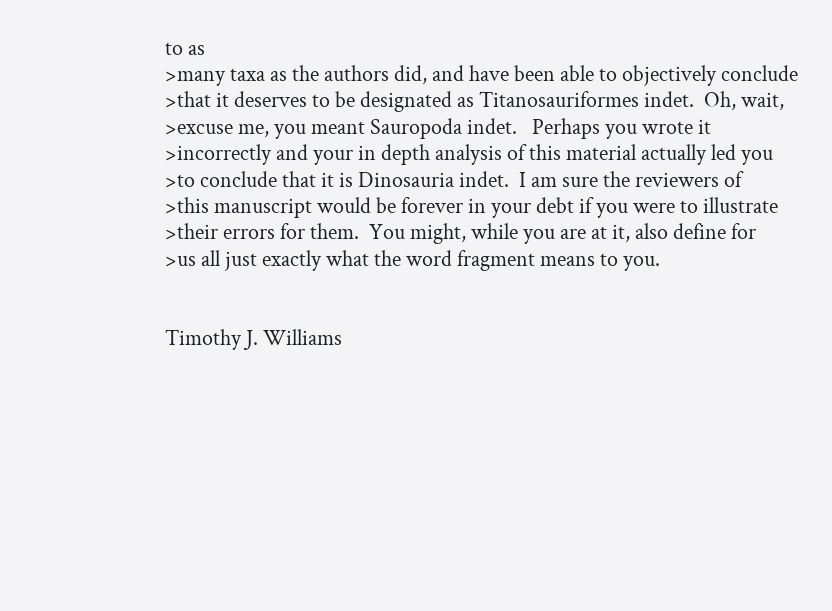to as
>many taxa as the authors did, and have been able to objectively conclude
>that it deserves to be designated as Titanosauriformes indet.  Oh, wait,
>excuse me, you meant Sauropoda indet.   Perhaps you wrote it
>incorrectly and your in depth analysis of this material actually led you
>to conclude that it is Dinosauria indet.  I am sure the reviewers of
>this manuscript would be forever in your debt if you were to illustrate
>their errors for them.  You might, while you are at it, also define for
>us all just exactly what the word fragment means to you.


Timothy J. Williams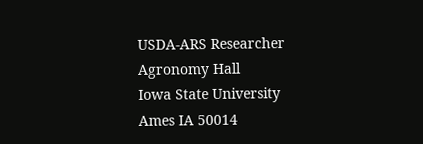USDA-ARS Researcher
Agronomy Hall
Iowa State University
Ames IA 50014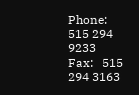Phone: 515 294 9233
Fax:   515 294 3163